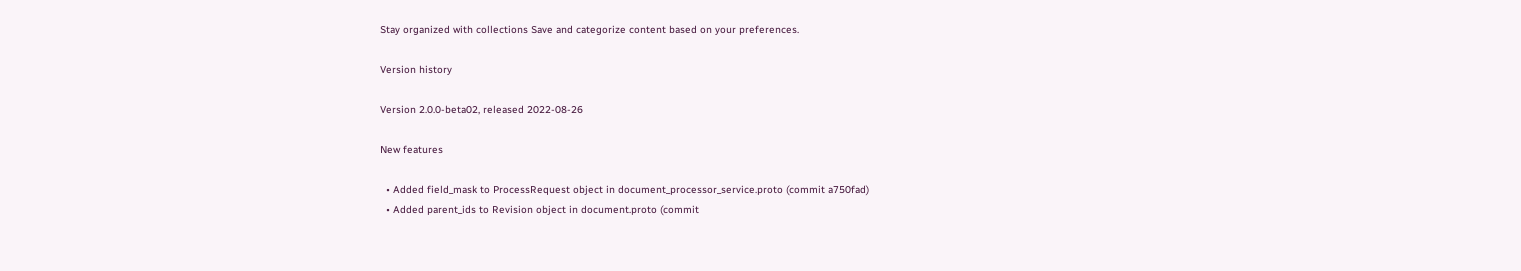Stay organized with collections Save and categorize content based on your preferences.

Version history

Version 2.0.0-beta02, released 2022-08-26

New features

  • Added field_mask to ProcessRequest object in document_processor_service.proto (commit a750fad)
  • Added parent_ids to Revision object in document.proto (commit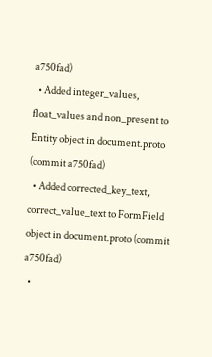a750fad)
  • Added integer_values, float_values and non_present to Entity object in document.proto (commit a750fad)
  • Added corrected_key_text, correct_value_text to FormField object in document.proto (commit a750fad)
  •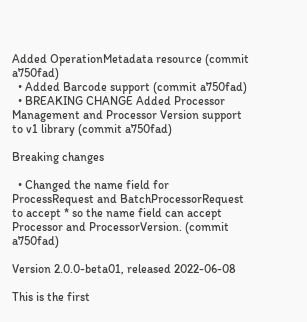Added OperationMetadata resource (commit a750fad)
  • Added Barcode support (commit a750fad)
  • BREAKING CHANGE Added Processor Management and Processor Version support to v1 library (commit a750fad)

Breaking changes

  • Changed the name field for ProcessRequest and BatchProcessorRequest to accept * so the name field can accept Processor and ProcessorVersion. (commit a750fad)

Version 2.0.0-beta01, released 2022-06-08

This is the first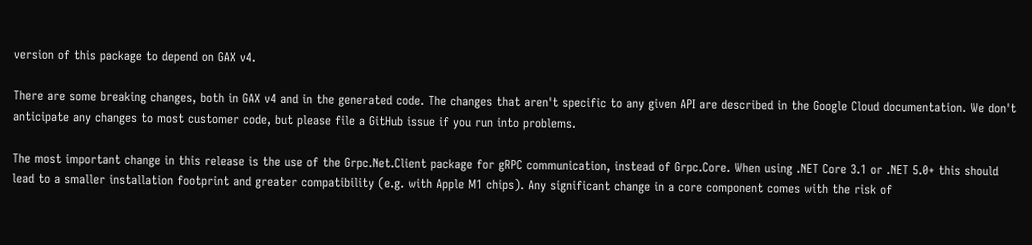version of this package to depend on GAX v4.

There are some breaking changes, both in GAX v4 and in the generated code. The changes that aren't specific to any given API are described in the Google Cloud documentation. We don't anticipate any changes to most customer code, but please file a GitHub issue if you run into problems.

The most important change in this release is the use of the Grpc.Net.Client package for gRPC communication, instead of Grpc.Core. When using .NET Core 3.1 or .NET 5.0+ this should lead to a smaller installation footprint and greater compatibility (e.g. with Apple M1 chips). Any significant change in a core component comes with the risk of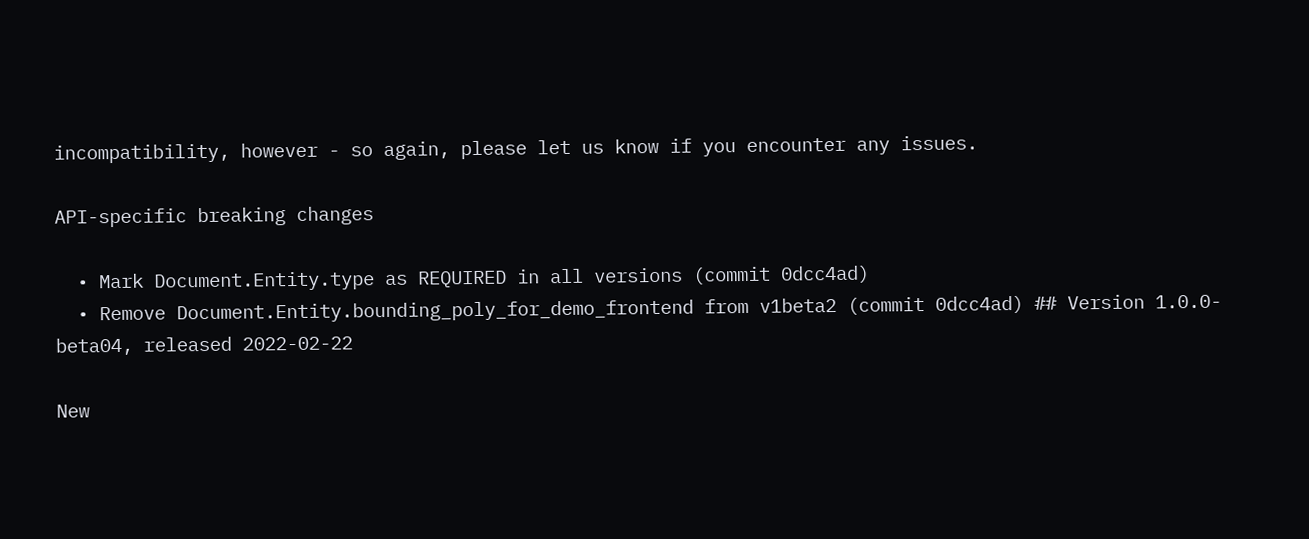incompatibility, however - so again, please let us know if you encounter any issues.

API-specific breaking changes

  • Mark Document.Entity.type as REQUIRED in all versions (commit 0dcc4ad)
  • Remove Document.Entity.bounding_poly_for_demo_frontend from v1beta2 (commit 0dcc4ad) ## Version 1.0.0-beta04, released 2022-02-22

New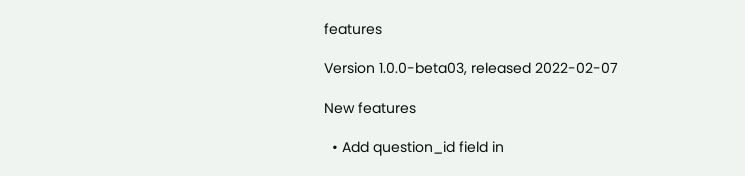features

Version 1.0.0-beta03, released 2022-02-07

New features

  • Add question_id field in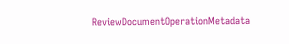ReviewDocumentOperationMetadata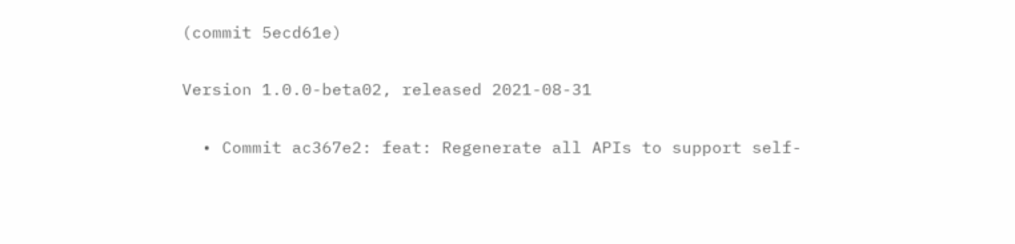(commit 5ecd61e)

Version 1.0.0-beta02, released 2021-08-31

  • Commit ac367e2: feat: Regenerate all APIs to support self-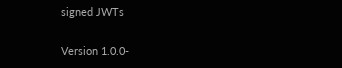signed JWTs

Version 1.0.0-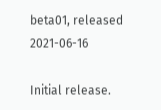beta01, released 2021-06-16

Initial release.